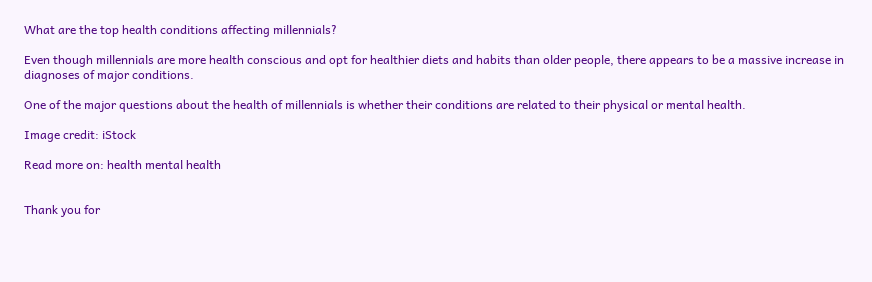What are the top health conditions affecting millennials?

Even though millennials are more health conscious and opt for healthier diets and habits than older people, there appears to be a massive increase in diagnoses of major conditions.

One of the major questions about the health of millennials is whether their conditions are related to their physical or mental health.

Image credit: iStock

Read more on: health mental health


Thank you for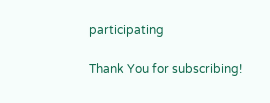participating

Thank You for subscribing!